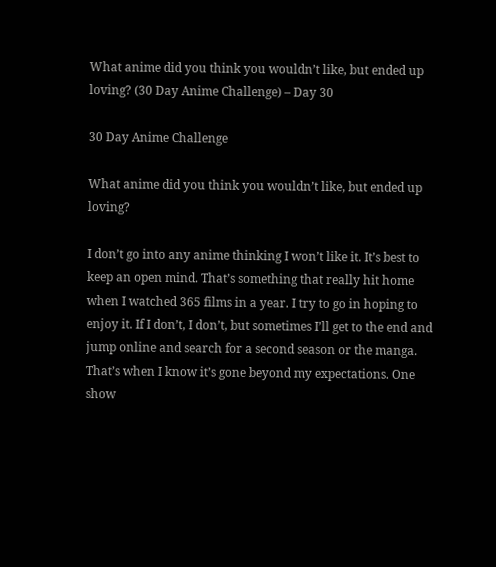What anime did you think you wouldn’t like, but ended up loving? (30 Day Anime Challenge) – Day 30

30 Day Anime Challenge

What anime did you think you wouldn’t like, but ended up loving?

I don’t go into any anime thinking I won’t like it. It’s best to keep an open mind. That’s something that really hit home when I watched 365 films in a year. I try to go in hoping to enjoy it. If I don’t, I don’t, but sometimes I’ll get to the end and jump online and search for a second season or the manga. That’s when I know it’s gone beyond my expectations. One show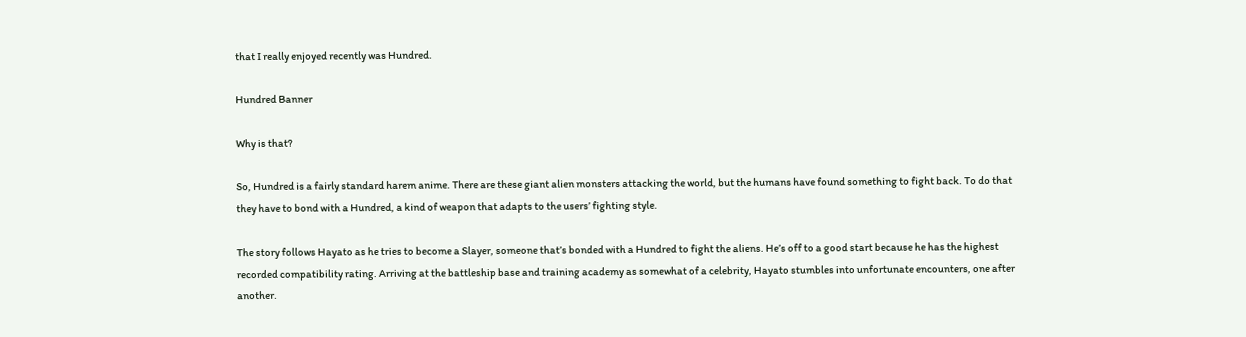that I really enjoyed recently was Hundred.

Hundred Banner

Why is that?

So, Hundred is a fairly standard harem anime. There are these giant alien monsters attacking the world, but the humans have found something to fight back. To do that they have to bond with a Hundred, a kind of weapon that adapts to the users’ fighting style.

The story follows Hayato as he tries to become a Slayer, someone that’s bonded with a Hundred to fight the aliens. He’s off to a good start because he has the highest recorded compatibility rating. Arriving at the battleship base and training academy as somewhat of a celebrity, Hayato stumbles into unfortunate encounters, one after another.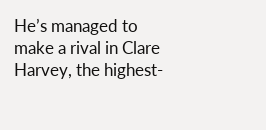He’s managed to make a rival in Clare Harvey, the highest-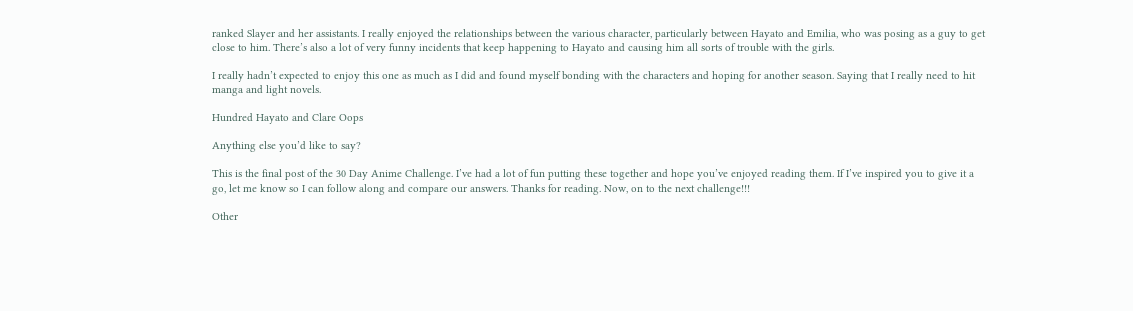ranked Slayer and her assistants. I really enjoyed the relationships between the various character, particularly between Hayato and Emilia, who was posing as a guy to get close to him. There’s also a lot of very funny incidents that keep happening to Hayato and causing him all sorts of trouble with the girls.

I really hadn’t expected to enjoy this one as much as I did and found myself bonding with the characters and hoping for another season. Saying that I really need to hit manga and light novels.

Hundred Hayato and Clare Oops

Anything else you’d like to say?

This is the final post of the 30 Day Anime Challenge. I’ve had a lot of fun putting these together and hope you’ve enjoyed reading them. If I’ve inspired you to give it a go, let me know so I can follow along and compare our answers. Thanks for reading. Now, on to the next challenge!!!

Other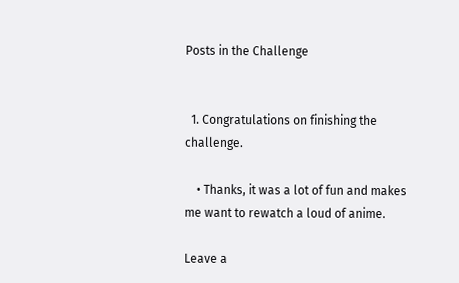Posts in the Challenge


  1. Congratulations on finishing the challenge.

    • Thanks, it was a lot of fun and makes me want to rewatch a loud of anime.

Leave a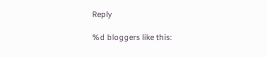Reply

%d bloggers like this: